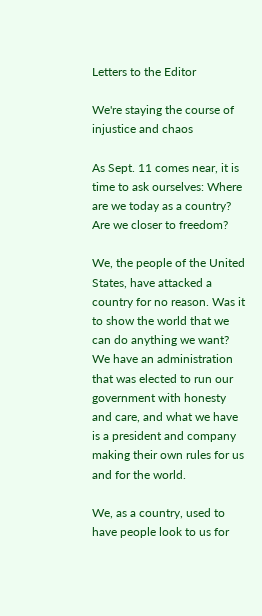Letters to the Editor

We're staying the course of injustice and chaos

As Sept. 11 comes near, it is time to ask ourselves: Where are we today as a country? Are we closer to freedom?

We, the people of the United States, have attacked a country for no reason. Was it to show the world that we can do anything we want? We have an administration that was elected to run our government with honesty and care, and what we have is a president and company making their own rules for us and for the world.

We, as a country, used to have people look to us for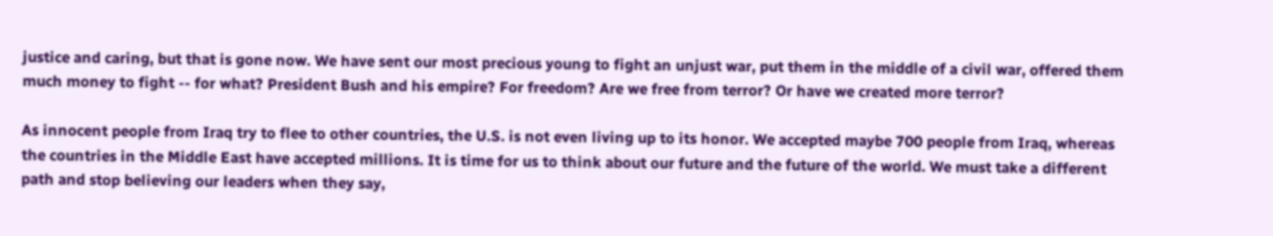justice and caring, but that is gone now. We have sent our most precious young to fight an unjust war, put them in the middle of a civil war, offered them much money to fight -- for what? President Bush and his empire? For freedom? Are we free from terror? Or have we created more terror?

As innocent people from Iraq try to flee to other countries, the U.S. is not even living up to its honor. We accepted maybe 700 people from Iraq, whereas the countries in the Middle East have accepted millions. It is time for us to think about our future and the future of the world. We must take a different path and stop believing our leaders when they say,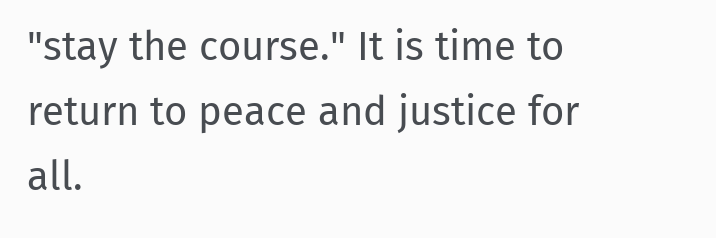"stay the course." It is time to return to peace and justice for all.